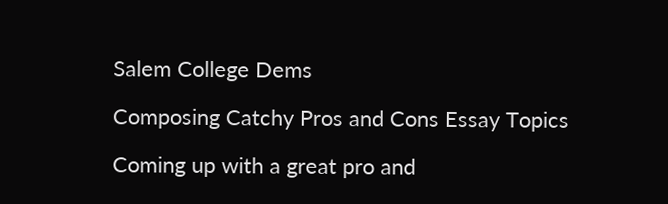Salem College Dems

Composing Catchy Pros and Cons Essay Topics

Coming up with a great pro and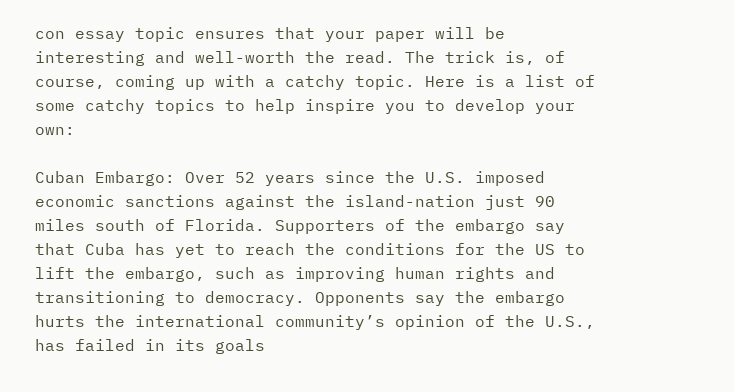con essay topic ensures that your paper will be interesting and well-worth the read. The trick is, of course, coming up with a catchy topic. Here is a list of some catchy topics to help inspire you to develop your own:

Cuban Embargo: Over 52 years since the U.S. imposed economic sanctions against the island-nation just 90 miles south of Florida. Supporters of the embargo say that Cuba has yet to reach the conditions for the US to lift the embargo, such as improving human rights and transitioning to democracy. Opponents say the embargo hurts the international community’s opinion of the U.S., has failed in its goals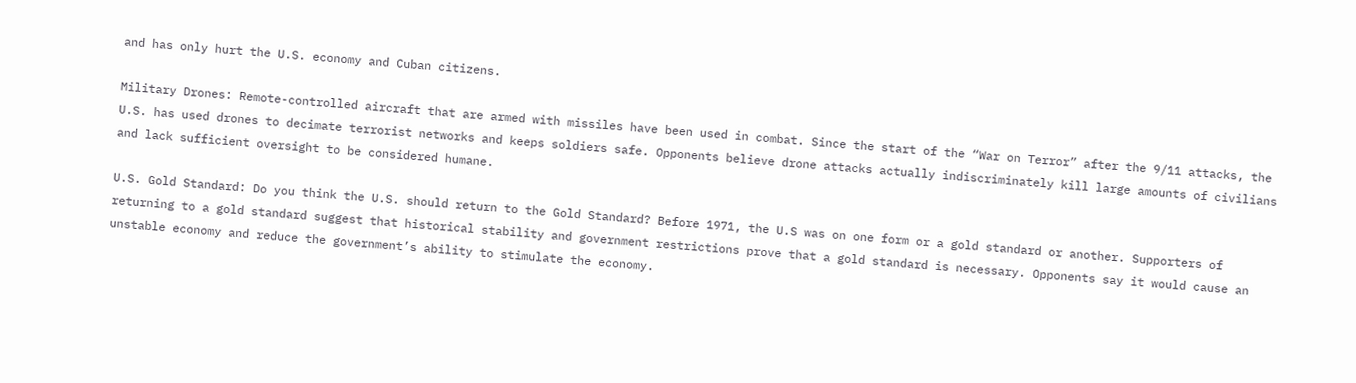and has only hurt the U.S. economy and Cuban citizens.

Military Drones: Remote-controlled aircraft that are armed with missiles have been used in combat. Since the start of the “War on Terror” after the 9/11 attacks, the U.S. has used drones to decimate terrorist networks and keeps soldiers safe. Opponents believe drone attacks actually indiscriminately kill large amounts of civilians and lack sufficient oversight to be considered humane.

U.S. Gold Standard: Do you think the U.S. should return to the Gold Standard? Before 1971, the U.S was on one form or a gold standard or another. Supporters of returning to a gold standard suggest that historical stability and government restrictions prove that a gold standard is necessary. Opponents say it would cause an unstable economy and reduce the government’s ability to stimulate the economy.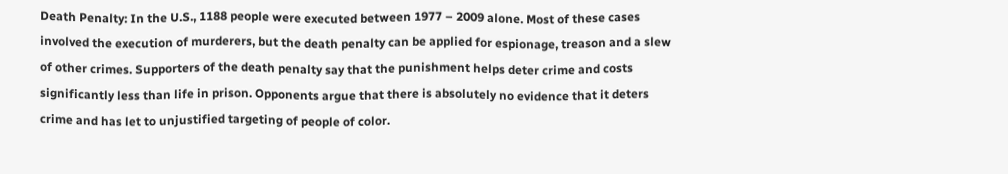Death Penalty: In the U.S., 1188 people were executed between 1977 – 2009 alone. Most of these cases involved the execution of murderers, but the death penalty can be applied for espionage, treason and a slew of other crimes. Supporters of the death penalty say that the punishment helps deter crime and costs significantly less than life in prison. Opponents argue that there is absolutely no evidence that it deters crime and has let to unjustified targeting of people of color.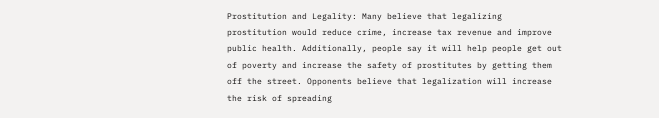Prostitution and Legality: Many believe that legalizing prostitution would reduce crime, increase tax revenue and improve public health. Additionally, people say it will help people get out of poverty and increase the safety of prostitutes by getting them off the street. Opponents believe that legalization will increase the risk of spreading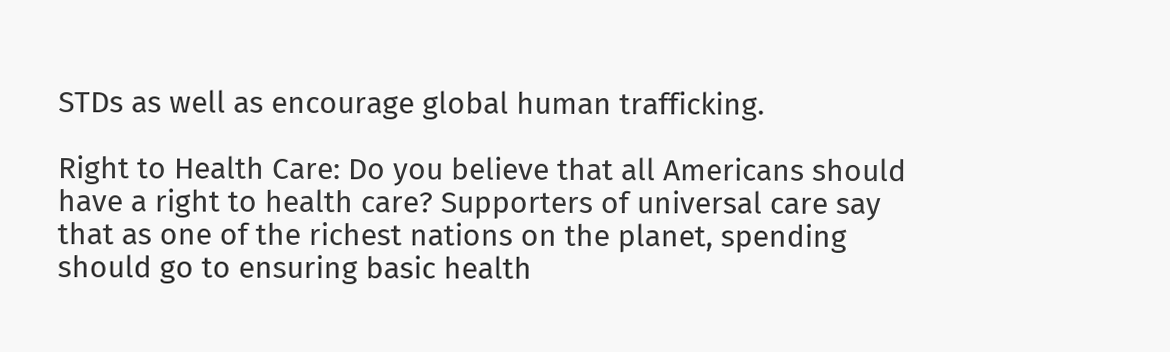STDs as well as encourage global human trafficking.

Right to Health Care: Do you believe that all Americans should have a right to health care? Supporters of universal care say that as one of the richest nations on the planet, spending should go to ensuring basic health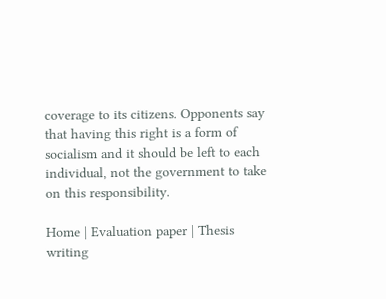coverage to its citizens. Opponents say that having this right is a form of socialism and it should be left to each individual, not the government to take on this responsibility.

Home | Evaluation paper | Thesis writing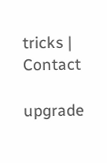tricks | Contact

upgrade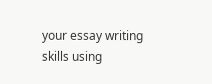your essay writing skills using